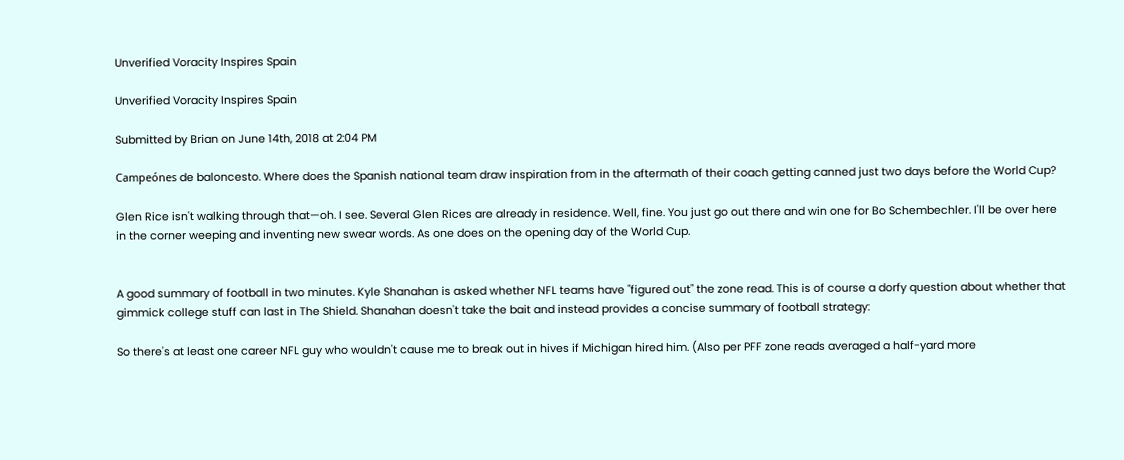Unverified Voracity Inspires Spain

Unverified Voracity Inspires Spain

Submitted by Brian on June 14th, 2018 at 2:04 PM

Campeónes de baloncesto. Where does the Spanish national team draw inspiration from in the aftermath of their coach getting canned just two days before the World Cup?

Glen Rice isn't walking through that—oh. I see. Several Glen Rices are already in residence. Well, fine. You just go out there and win one for Bo Schembechler. I'll be over here in the corner weeping and inventing new swear words. As one does on the opening day of the World Cup.


A good summary of football in two minutes. Kyle Shanahan is asked whether NFL teams have "figured out" the zone read. This is of course a dorfy question about whether that gimmick college stuff can last in The Shield. Shanahan doesn't take the bait and instead provides a concise summary of football strategy:

So there's at least one career NFL guy who wouldn't cause me to break out in hives if Michigan hired him. (Also per PFF zone reads averaged a half-yard more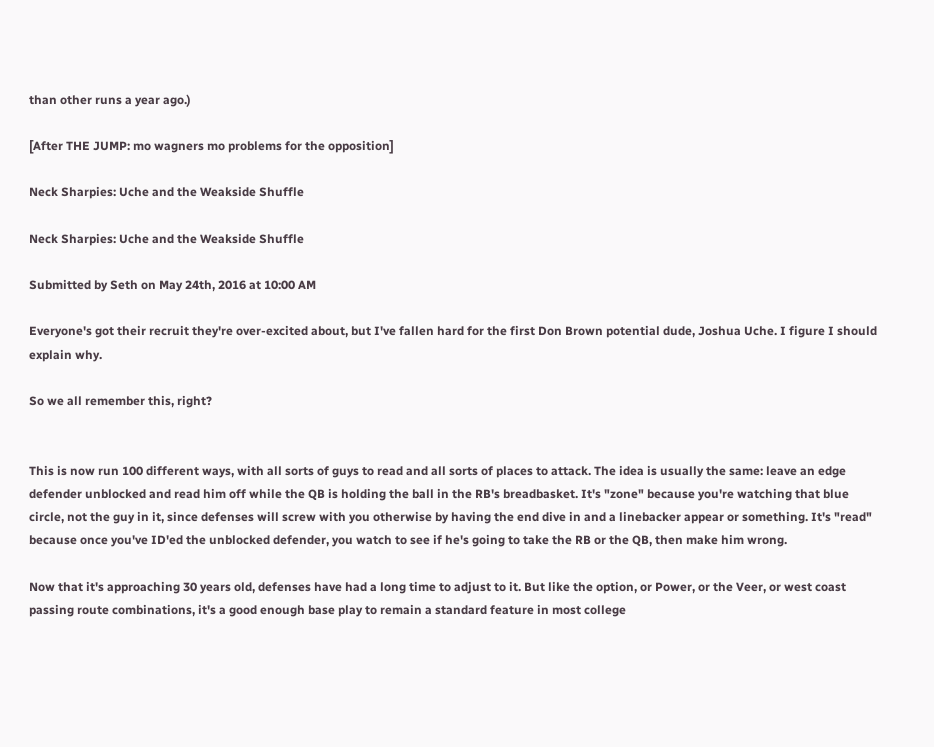than other runs a year ago.)

[After THE JUMP: mo wagners mo problems for the opposition]

Neck Sharpies: Uche and the Weakside Shuffle

Neck Sharpies: Uche and the Weakside Shuffle

Submitted by Seth on May 24th, 2016 at 10:00 AM

Everyone's got their recruit they're over-excited about, but I've fallen hard for the first Don Brown potential dude, Joshua Uche. I figure I should explain why.

So we all remember this, right?


This is now run 100 different ways, with all sorts of guys to read and all sorts of places to attack. The idea is usually the same: leave an edge defender unblocked and read him off while the QB is holding the ball in the RB's breadbasket. It's "zone" because you're watching that blue circle, not the guy in it, since defenses will screw with you otherwise by having the end dive in and a linebacker appear or something. It's "read" because once you've ID'ed the unblocked defender, you watch to see if he's going to take the RB or the QB, then make him wrong.

Now that it's approaching 30 years old, defenses have had a long time to adjust to it. But like the option, or Power, or the Veer, or west coast passing route combinations, it's a good enough base play to remain a standard feature in most college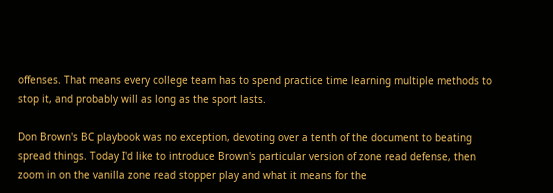offenses. That means every college team has to spend practice time learning multiple methods to stop it, and probably will as long as the sport lasts.

Don Brown's BC playbook was no exception, devoting over a tenth of the document to beating spread things. Today I'd like to introduce Brown's particular version of zone read defense, then zoom in on the vanilla zone read stopper play and what it means for the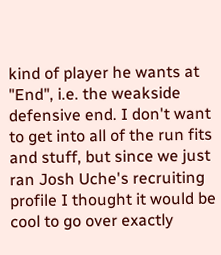kind of player he wants at "End", i.e. the weakside defensive end. I don't want to get into all of the run fits and stuff, but since we just ran Josh Uche's recruiting profile I thought it would be cool to go over exactly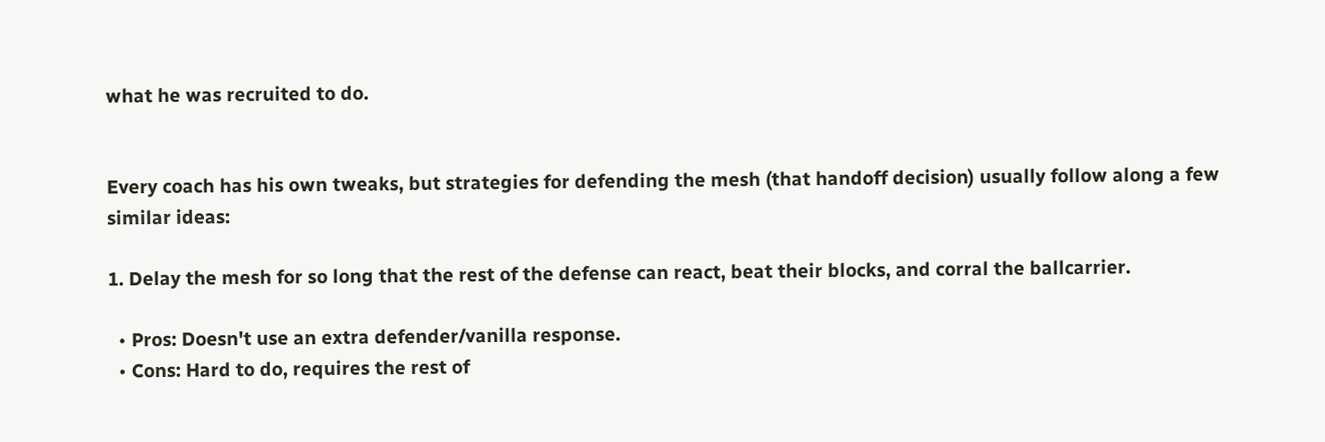what he was recruited to do.


Every coach has his own tweaks, but strategies for defending the mesh (that handoff decision) usually follow along a few similar ideas:

1. Delay the mesh for so long that the rest of the defense can react, beat their blocks, and corral the ballcarrier.

  • Pros: Doesn't use an extra defender/vanilla response.
  • Cons: Hard to do, requires the rest of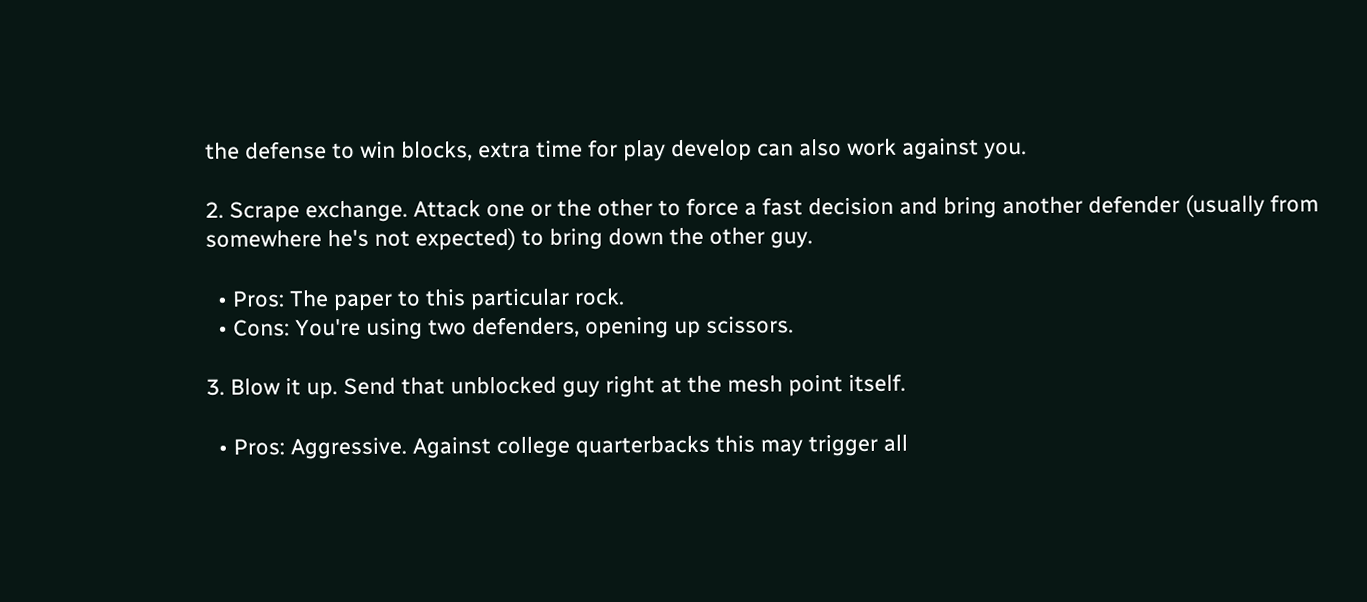the defense to win blocks, extra time for play develop can also work against you.

2. Scrape exchange. Attack one or the other to force a fast decision and bring another defender (usually from somewhere he's not expected) to bring down the other guy.

  • Pros: The paper to this particular rock.
  • Cons: You're using two defenders, opening up scissors.

3. Blow it up. Send that unblocked guy right at the mesh point itself.

  • Pros: Aggressive. Against college quarterbacks this may trigger all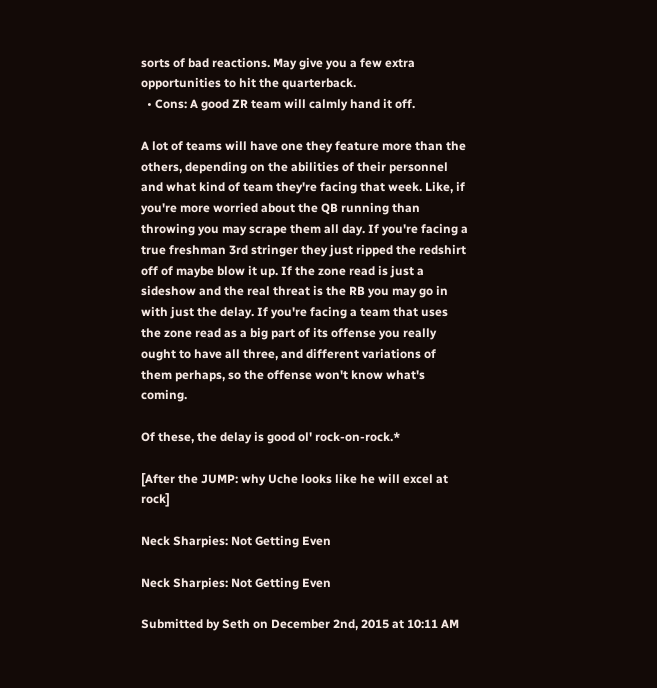sorts of bad reactions. May give you a few extra opportunities to hit the quarterback.
  • Cons: A good ZR team will calmly hand it off.

A lot of teams will have one they feature more than the others, depending on the abilities of their personnel and what kind of team they're facing that week. Like, if you're more worried about the QB running than throwing you may scrape them all day. If you're facing a true freshman 3rd stringer they just ripped the redshirt off of maybe blow it up. If the zone read is just a sideshow and the real threat is the RB you may go in with just the delay. If you're facing a team that uses the zone read as a big part of its offense you really ought to have all three, and different variations of them perhaps, so the offense won't know what's coming.

Of these, the delay is good ol' rock-on-rock.*

[After the JUMP: why Uche looks like he will excel at rock]

Neck Sharpies: Not Getting Even

Neck Sharpies: Not Getting Even

Submitted by Seth on December 2nd, 2015 at 10:11 AM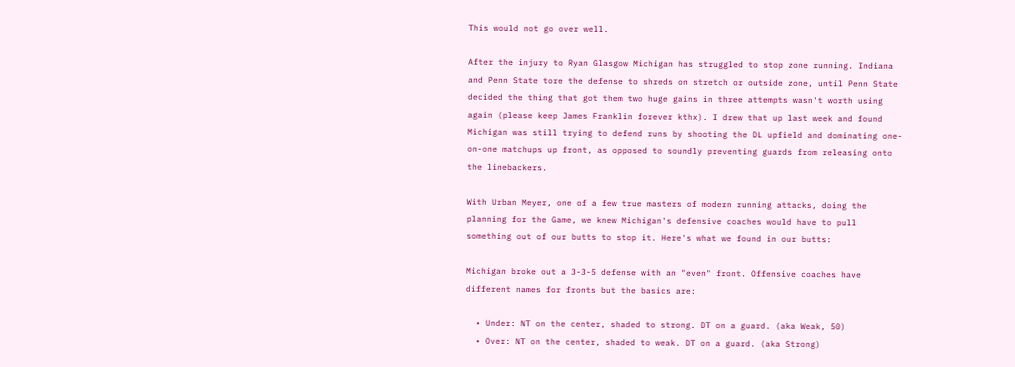This would not go over well.

After the injury to Ryan Glasgow Michigan has struggled to stop zone running. Indiana and Penn State tore the defense to shreds on stretch or outside zone, until Penn State decided the thing that got them two huge gains in three attempts wasn't worth using again (please keep James Franklin forever kthx). I drew that up last week and found Michigan was still trying to defend runs by shooting the DL upfield and dominating one-on-one matchups up front, as opposed to soundly preventing guards from releasing onto the linebackers.

With Urban Meyer, one of a few true masters of modern running attacks, doing the planning for the Game, we knew Michigan's defensive coaches would have to pull something out of our butts to stop it. Here's what we found in our butts:

Michigan broke out a 3-3-5 defense with an "even" front. Offensive coaches have different names for fronts but the basics are:

  • Under: NT on the center, shaded to strong. DT on a guard. (aka Weak, 50)
  • Over: NT on the center, shaded to weak. DT on a guard. (aka Strong)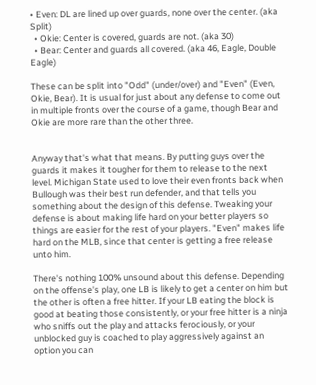• Even: DL are lined up over guards, none over the center. (aka Split)
  • Okie: Center is covered, guards are not. (aka 30)
  • Bear: Center and guards all covered. (aka 46, Eagle, Double Eagle)

These can be split into "Odd" (under/over) and "Even" (Even, Okie, Bear). It is usual for just about any defense to come out in multiple fronts over the course of a game, though Bear and Okie are more rare than the other three.


Anyway that's what that means. By putting guys over the guards it makes it tougher for them to release to the next level. Michigan State used to love their even fronts back when Bullough was their best run defender, and that tells you something about the design of this defense. Tweaking your defense is about making life hard on your better players so things are easier for the rest of your players. "Even" makes life hard on the MLB, since that center is getting a free release unto him.

There's nothing 100% unsound about this defense. Depending on the offense's play, one LB is likely to get a center on him but the other is often a free hitter. If your LB eating the block is good at beating those consistently, or your free hitter is a ninja who sniffs out the play and attacks ferociously, or your unblocked guy is coached to play aggressively against an option you can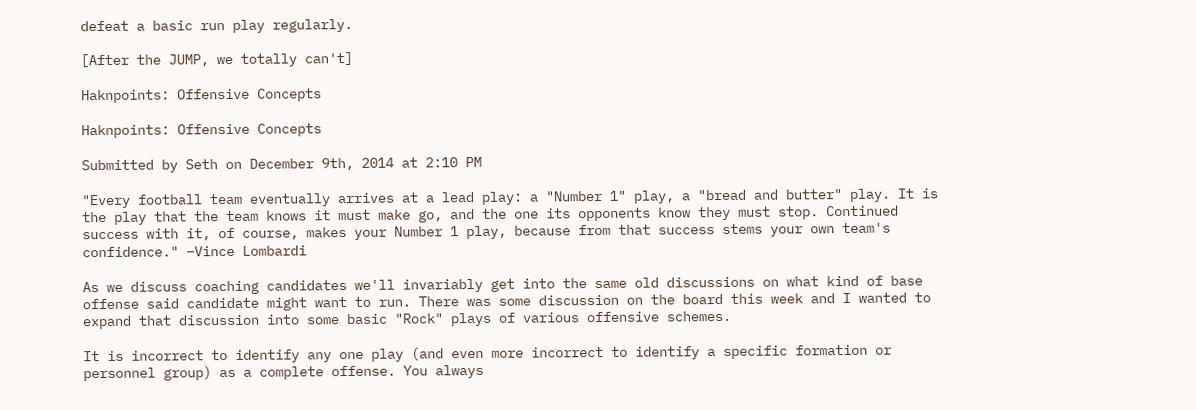defeat a basic run play regularly.

[After the JUMP, we totally can't]

Haknpoints: Offensive Concepts

Haknpoints: Offensive Concepts

Submitted by Seth on December 9th, 2014 at 2:10 PM

"Every football team eventually arrives at a lead play: a "Number 1" play, a "bread and butter" play. It is the play that the team knows it must make go, and the one its opponents know they must stop. Continued success with it, of course, makes your Number 1 play, because from that success stems your own team's confidence." –Vince Lombardi

As we discuss coaching candidates we'll invariably get into the same old discussions on what kind of base offense said candidate might want to run. There was some discussion on the board this week and I wanted to expand that discussion into some basic "Rock" plays of various offensive schemes.

It is incorrect to identify any one play (and even more incorrect to identify a specific formation or personnel group) as a complete offense. You always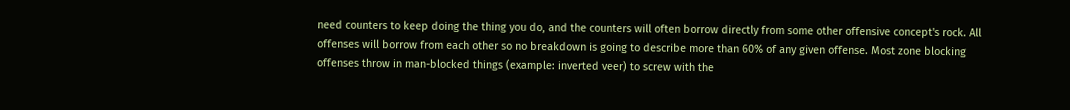need counters to keep doing the thing you do, and the counters will often borrow directly from some other offensive concept's rock. All offenses will borrow from each other so no breakdown is going to describe more than 60% of any given offense. Most zone blocking offenses throw in man-blocked things (example: inverted veer) to screw with the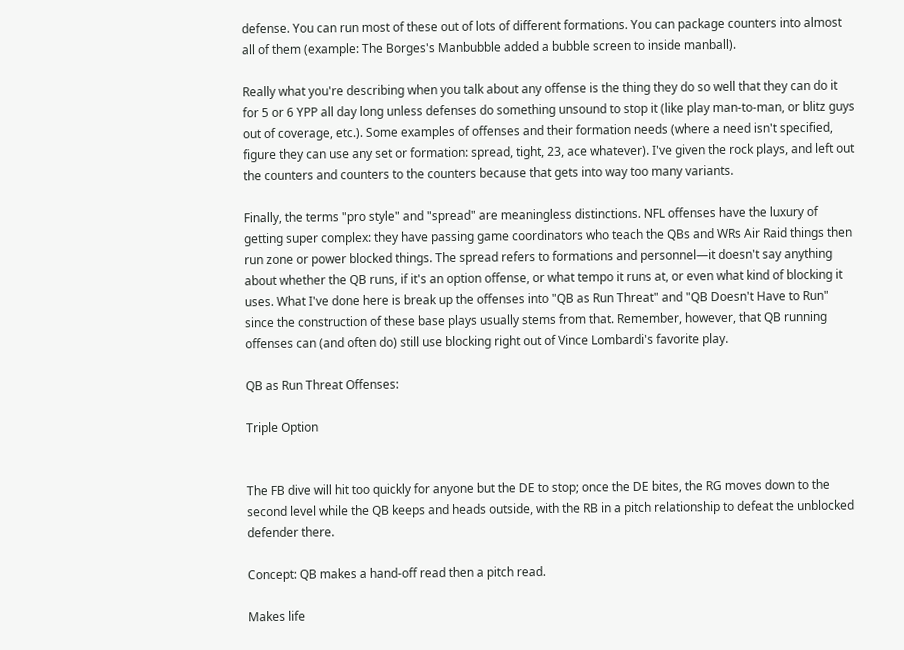defense. You can run most of these out of lots of different formations. You can package counters into almost all of them (example: The Borges's Manbubble added a bubble screen to inside manball).

Really what you're describing when you talk about any offense is the thing they do so well that they can do it for 5 or 6 YPP all day long unless defenses do something unsound to stop it (like play man-to-man, or blitz guys out of coverage, etc.). Some examples of offenses and their formation needs (where a need isn't specified, figure they can use any set or formation: spread, tight, 23, ace whatever). I've given the rock plays, and left out the counters and counters to the counters because that gets into way too many variants.

Finally, the terms "pro style" and "spread" are meaningless distinctions. NFL offenses have the luxury of getting super complex: they have passing game coordinators who teach the QBs and WRs Air Raid things then run zone or power blocked things. The spread refers to formations and personnel—it doesn't say anything about whether the QB runs, if it's an option offense, or what tempo it runs at, or even what kind of blocking it uses. What I've done here is break up the offenses into "QB as Run Threat" and "QB Doesn't Have to Run" since the construction of these base plays usually stems from that. Remember, however, that QB running offenses can (and often do) still use blocking right out of Vince Lombardi's favorite play.

QB as Run Threat Offenses:

Triple Option


The FB dive will hit too quickly for anyone but the DE to stop; once the DE bites, the RG moves down to the second level while the QB keeps and heads outside, with the RB in a pitch relationship to defeat the unblocked defender there.

Concept: QB makes a hand-off read then a pitch read.

Makes life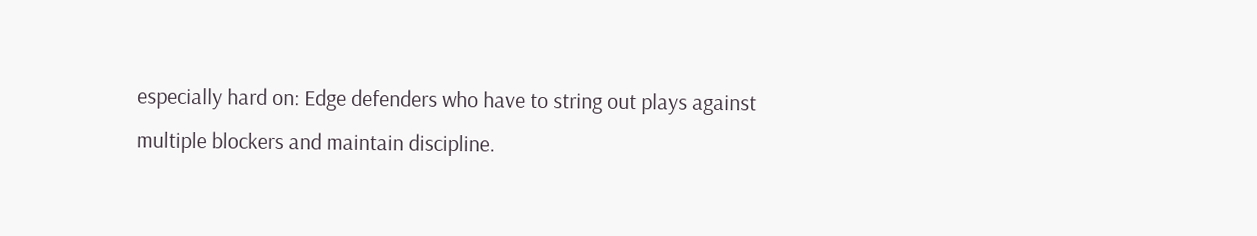especially hard on: Edge defenders who have to string out plays against multiple blockers and maintain discipline.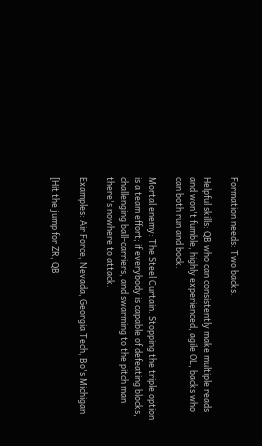Formation needs: Two backs.

Helpful skills: QB who can consistently make multiple reads and won't fumble, highly experienced, agile OL, backs who can both run and bock.

Mortal enemy: The Steel Curtain. Stopping the triple option is a team effort; if everybody is capable of defeating blocks, challenging ball-carriers, and swarming to the pitch man there's nowhere to attack.

Examples: Air Force, Nevada, Georgia Tech, Bo's Michigan

[Hit the jump for ZR, QB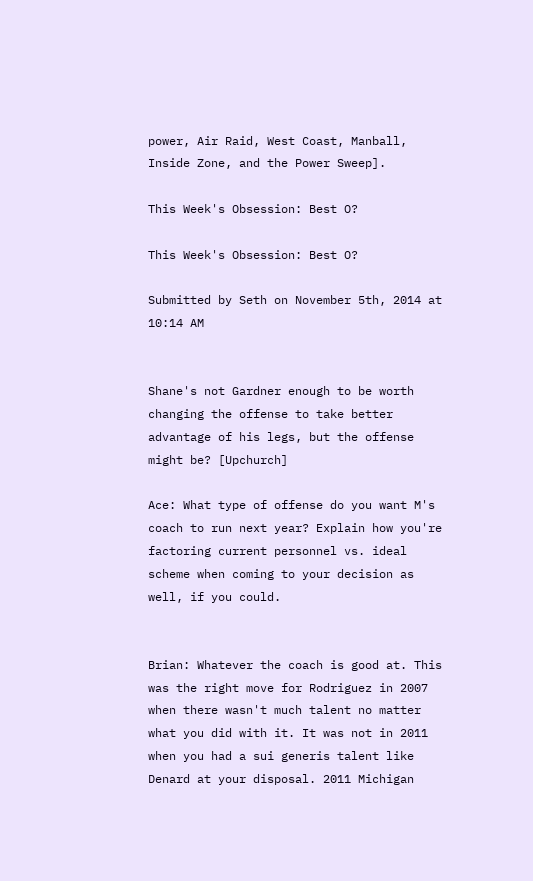power, Air Raid, West Coast, Manball, Inside Zone, and the Power Sweep].

This Week's Obsession: Best O?

This Week's Obsession: Best O?

Submitted by Seth on November 5th, 2014 at 10:14 AM


Shane's not Gardner enough to be worth changing the offense to take better advantage of his legs, but the offense might be? [Upchurch]

Ace: What type of offense do you want M's coach to run next year? Explain how you're factoring current personnel vs. ideal scheme when coming to your decision as well, if you could.


Brian: Whatever the coach is good at. This was the right move for Rodriguez in 2007 when there wasn't much talent no matter what you did with it. It was not in 2011 when you had a sui generis talent like Denard at your disposal. 2011 Michigan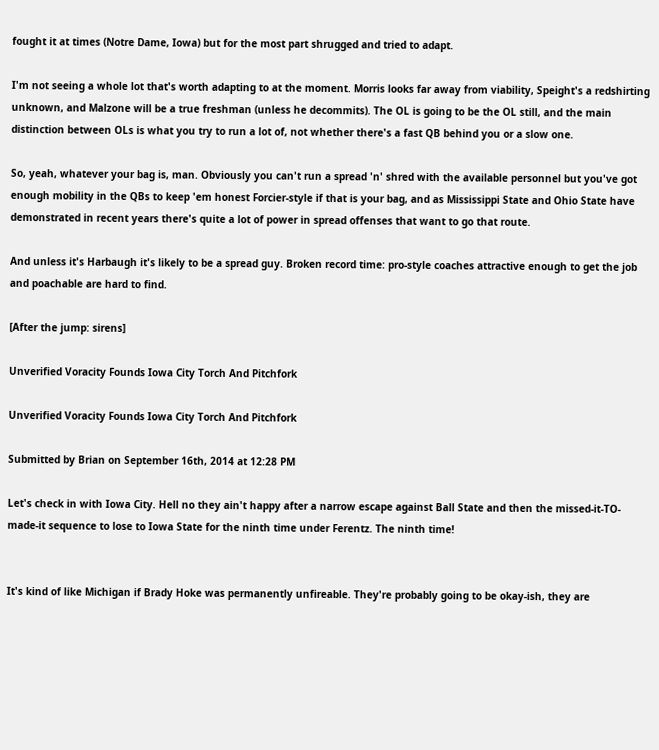fought it at times (Notre Dame, Iowa) but for the most part shrugged and tried to adapt.

I'm not seeing a whole lot that's worth adapting to at the moment. Morris looks far away from viability, Speight's a redshirting unknown, and Malzone will be a true freshman (unless he decommits). The OL is going to be the OL still, and the main distinction between OLs is what you try to run a lot of, not whether there's a fast QB behind you or a slow one.

So, yeah, whatever your bag is, man. Obviously you can't run a spread 'n' shred with the available personnel but you've got enough mobility in the QBs to keep 'em honest Forcier-style if that is your bag, and as Mississippi State and Ohio State have demonstrated in recent years there's quite a lot of power in spread offenses that want to go that route.

And unless it's Harbaugh it's likely to be a spread guy. Broken record time: pro-style coaches attractive enough to get the job and poachable are hard to find.

[After the jump: sirens]

Unverified Voracity Founds Iowa City Torch And Pitchfork

Unverified Voracity Founds Iowa City Torch And Pitchfork

Submitted by Brian on September 16th, 2014 at 12:28 PM

Let's check in with Iowa City. Hell no they ain't happy after a narrow escape against Ball State and then the missed-it-TO-made-it sequence to lose to Iowa State for the ninth time under Ferentz. The ninth time!


It's kind of like Michigan if Brady Hoke was permanently unfireable. They're probably going to be okay-ish, they are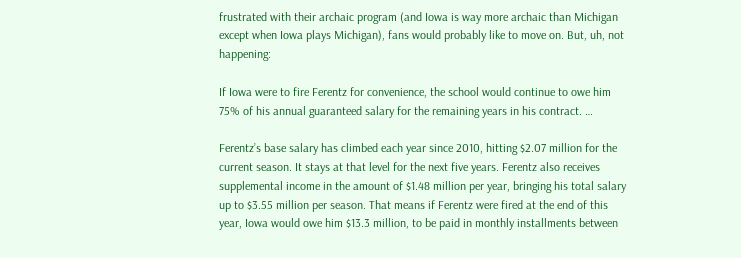frustrated with their archaic program (and Iowa is way more archaic than Michigan except when Iowa plays Michigan), fans would probably like to move on. But, uh, not happening:

If Iowa were to fire Ferentz for convenience, the school would continue to owe him 75% of his annual guaranteed salary for the remaining years in his contract. …

Ferentz’s base salary has climbed each year since 2010, hitting $2.07 million for the current season. It stays at that level for the next five years. Ferentz also receives supplemental income in the amount of $1.48 million per year, bringing his total salary up to $3.55 million per season. That means if Ferentz were fired at the end of this year, Iowa would owe him $13.3 million, to be paid in monthly installments between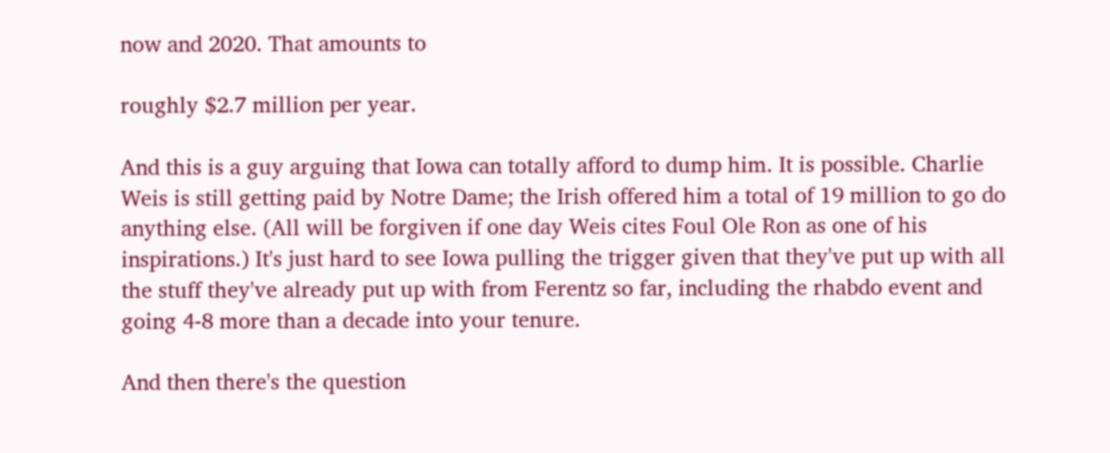now and 2020. That amounts to

roughly $2.7 million per year.

And this is a guy arguing that Iowa can totally afford to dump him. It is possible. Charlie Weis is still getting paid by Notre Dame; the Irish offered him a total of 19 million to go do anything else. (All will be forgiven if one day Weis cites Foul Ole Ron as one of his inspirations.) It's just hard to see Iowa pulling the trigger given that they've put up with all the stuff they've already put up with from Ferentz so far, including the rhabdo event and going 4-8 more than a decade into your tenure.

And then there's the question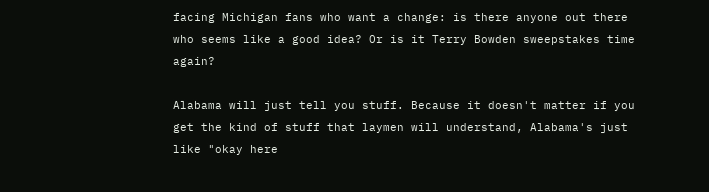facing Michigan fans who want a change: is there anyone out there who seems like a good idea? Or is it Terry Bowden sweepstakes time again?

Alabama will just tell you stuff. Because it doesn't matter if you get the kind of stuff that laymen will understand, Alabama's just like "okay here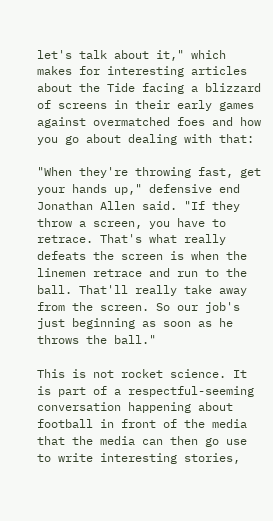let's talk about it," which makes for interesting articles about the Tide facing a blizzard of screens in their early games against overmatched foes and how you go about dealing with that:

"When they're throwing fast, get your hands up," defensive end Jonathan Allen said. "If they throw a screen, you have to retrace. That's what really defeats the screen is when the linemen retrace and run to the ball. That'll really take away from the screen. So our job's just beginning as soon as he throws the ball."

This is not rocket science. It is part of a respectful-seeming conversation happening about football in front of the media that the media can then go use to write interesting stories,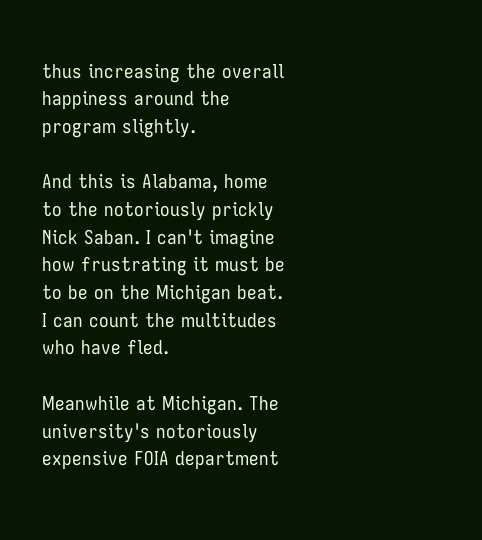thus increasing the overall happiness around the program slightly.

And this is Alabama, home to the notoriously prickly Nick Saban. I can't imagine how frustrating it must be to be on the Michigan beat. I can count the multitudes who have fled.

Meanwhile at Michigan. The university's notoriously expensive FOIA department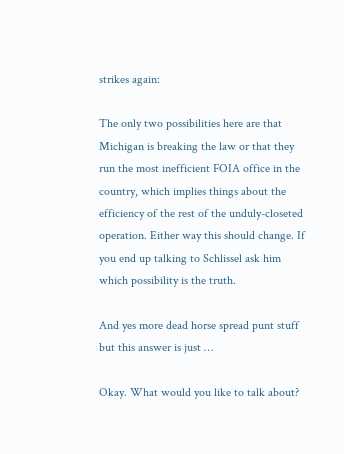strikes again:

The only two possibilities here are that Michigan is breaking the law or that they run the most inefficient FOIA office in the country, which implies things about the efficiency of the rest of the unduly-closeted operation. Either way this should change. If you end up talking to Schlissel ask him which possibility is the truth.

And yes more dead horse spread punt stuff but this answer is just …

Okay. What would you like to talk about?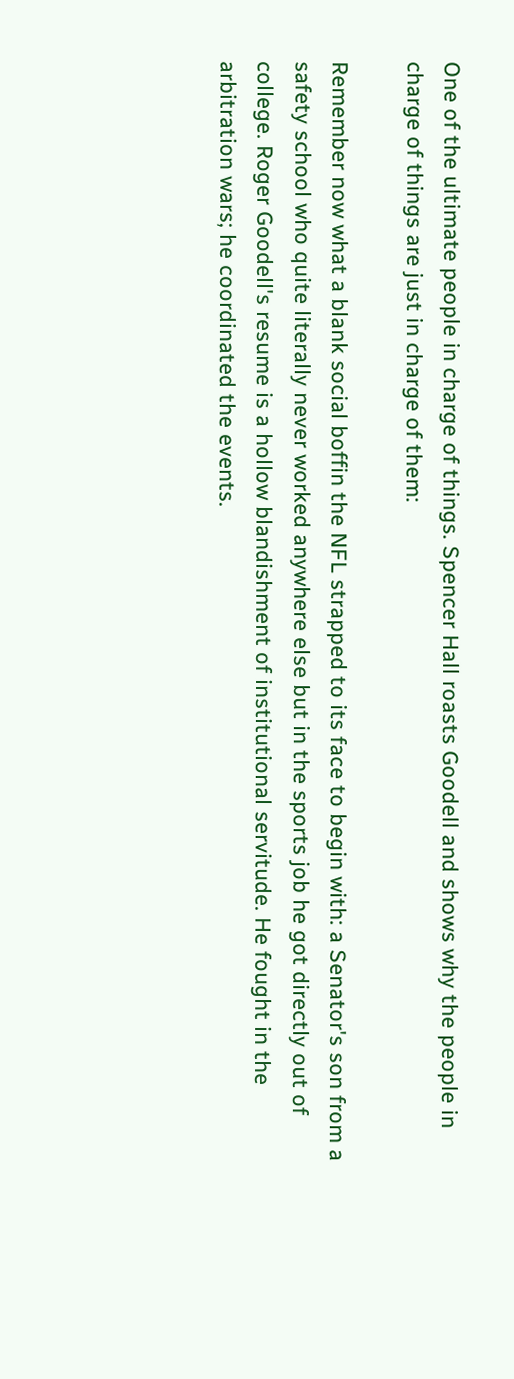One of the ultimate people in charge of things. Spencer Hall roasts Goodell and shows why the people in charge of things are just in charge of them:

Remember now what a blank social boffin the NFL strapped to its face to begin with: a Senator's son from a safety school who quite literally never worked anywhere else but in the sports job he got directly out of college. Roger Goodell's resume is a hollow blandishment of institutional servitude. He fought in the arbitration wars; he coordinated the events.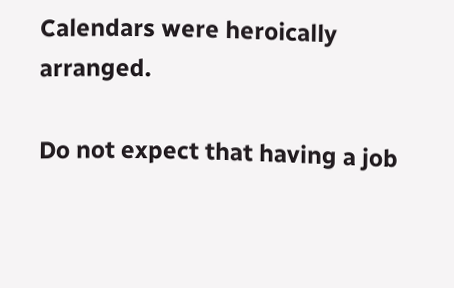Calendars were heroically arranged.

Do not expect that having a job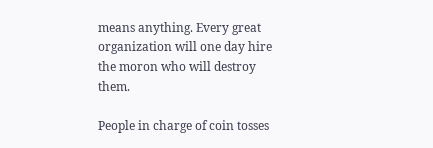means anything. Every great organization will one day hire the moron who will destroy them.

People in charge of coin tosses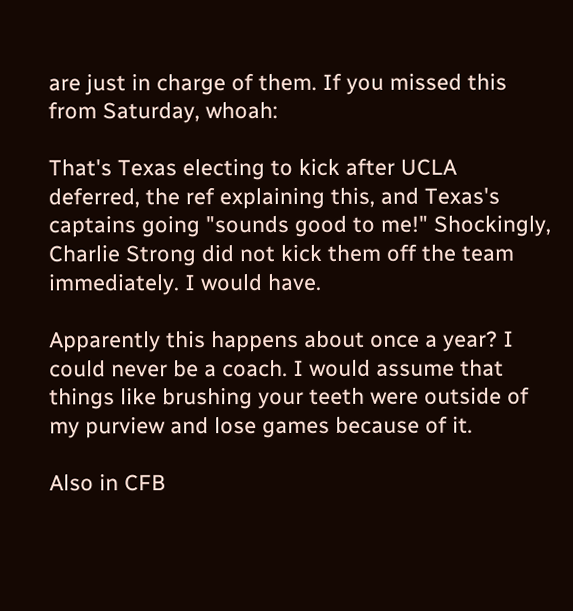are just in charge of them. If you missed this from Saturday, whoah:

That's Texas electing to kick after UCLA deferred, the ref explaining this, and Texas's captains going "sounds good to me!" Shockingly, Charlie Strong did not kick them off the team immediately. I would have.

Apparently this happens about once a year? I could never be a coach. I would assume that things like brushing your teeth were outside of my purview and lose games because of it.

Also in CFB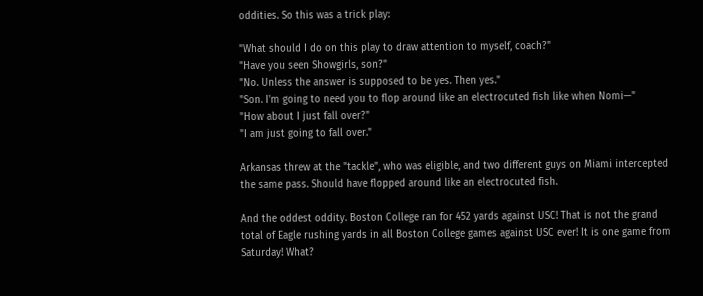oddities. So this was a trick play:

"What should I do on this play to draw attention to myself, coach?"
"Have you seen Showgirls, son?"
"No. Unless the answer is supposed to be yes. Then yes."
"Son. I'm going to need you to flop around like an electrocuted fish like when Nomi—"
"How about I just fall over?"
"I am just going to fall over."

Arkansas threw at the "tackle", who was eligible, and two different guys on Miami intercepted the same pass. Should have flopped around like an electrocuted fish.

And the oddest oddity. Boston College ran for 452 yards against USC! That is not the grand total of Eagle rushing yards in all Boston College games against USC ever! It is one game from Saturday! What?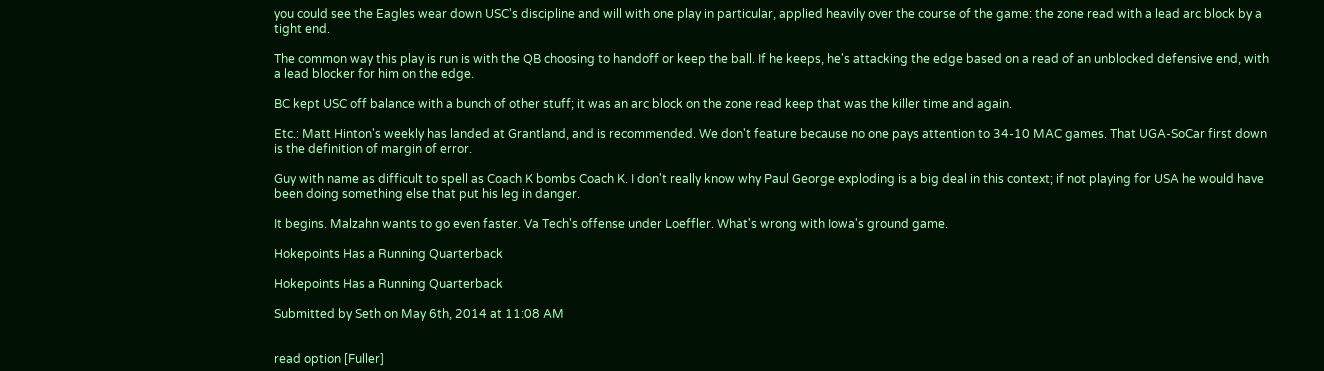you could see the Eagles wear down USC's discipline and will with one play in particular, applied heavily over the course of the game: the zone read with a lead arc block by a tight end.

The common way this play is run is with the QB choosing to handoff or keep the ball. If he keeps, he's attacking the edge based on a read of an unblocked defensive end, with a lead blocker for him on the edge.

BC kept USC off balance with a bunch of other stuff; it was an arc block on the zone read keep that was the killer time and again.

Etc.: Matt Hinton's weekly has landed at Grantland, and is recommended. We don't feature because no one pays attention to 34-10 MAC games. That UGA-SoCar first down is the definition of margin of error.

Guy with name as difficult to spell as Coach K bombs Coach K. I don't really know why Paul George exploding is a big deal in this context; if not playing for USA he would have been doing something else that put his leg in danger.

It begins. Malzahn wants to go even faster. Va Tech's offense under Loeffler. What's wrong with Iowa's ground game.

Hokepoints Has a Running Quarterback

Hokepoints Has a Running Quarterback

Submitted by Seth on May 6th, 2014 at 11:08 AM


read option [Fuller]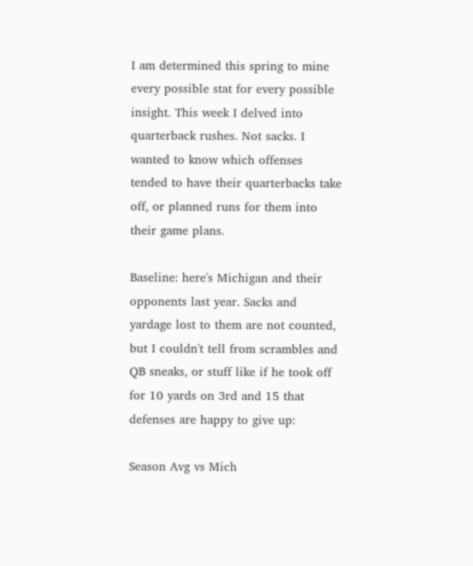I am determined this spring to mine every possible stat for every possible insight. This week I delved into quarterback rushes. Not sacks. I wanted to know which offenses tended to have their quarterbacks take off, or planned runs for them into their game plans.

Baseline: here's Michigan and their opponents last year. Sacks and yardage lost to them are not counted, but I couldn't tell from scrambles and QB sneaks, or stuff like if he took off for 10 yards on 3rd and 15 that defenses are happy to give up:

Season Avg vs Mich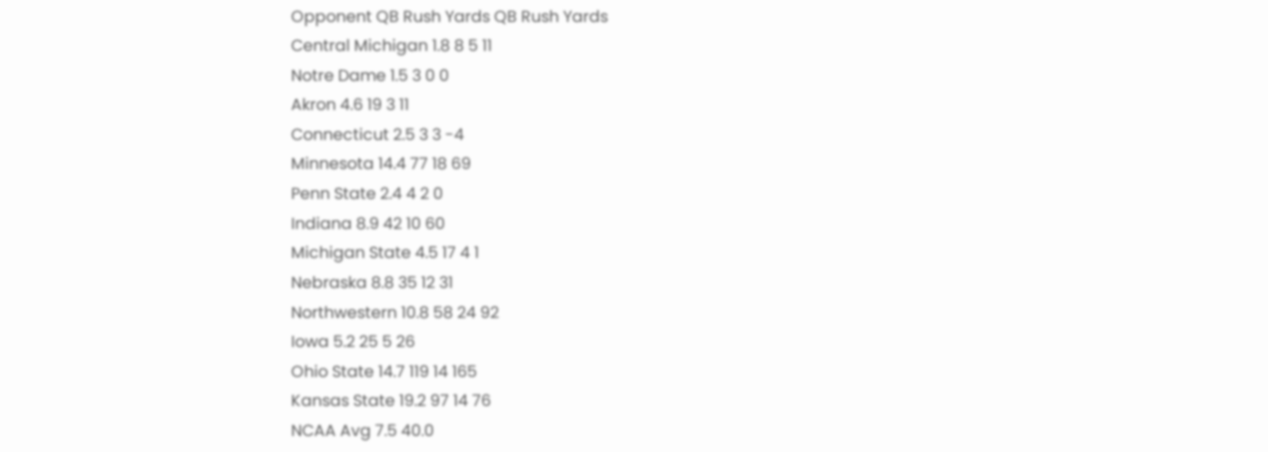Opponent QB Rush Yards QB Rush Yards
Central Michigan 1.8 8 5 11
Notre Dame 1.5 3 0 0
Akron 4.6 19 3 11
Connecticut 2.5 3 3 -4
Minnesota 14.4 77 18 69
Penn State 2.4 4 2 0
Indiana 8.9 42 10 60
Michigan State 4.5 17 4 1
Nebraska 8.8 35 12 31
Northwestern 10.8 58 24 92
Iowa 5.2 25 5 26
Ohio State 14.7 119 14 165
Kansas State 19.2 97 14 76
NCAA Avg 7.5 40.0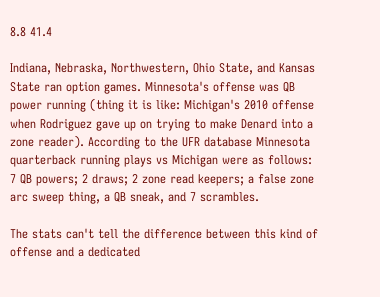8.8 41.4

Indiana, Nebraska, Northwestern, Ohio State, and Kansas State ran option games. Minnesota's offense was QB power running (thing it is like: Michigan's 2010 offense when Rodriguez gave up on trying to make Denard into a zone reader). According to the UFR database Minnesota quarterback running plays vs Michigan were as follows: 7 QB powers; 2 draws; 2 zone read keepers; a false zone arc sweep thing, a QB sneak, and 7 scrambles.

The stats can't tell the difference between this kind of offense and a dedicated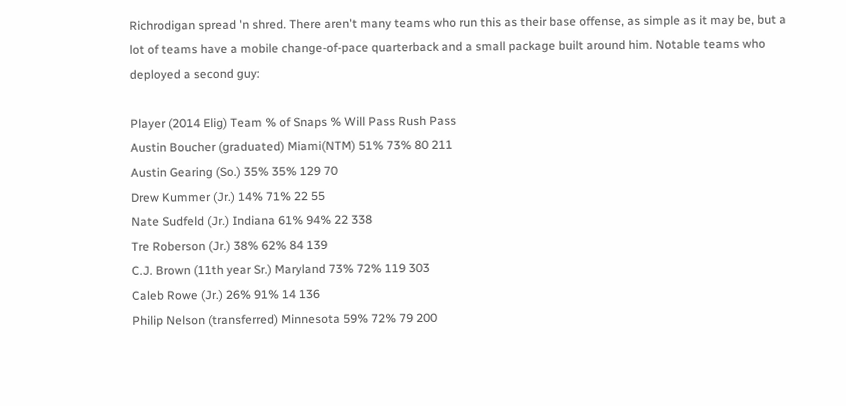Richrodigan spread 'n shred. There aren't many teams who run this as their base offense, as simple as it may be, but a lot of teams have a mobile change-of-pace quarterback and a small package built around him. Notable teams who deployed a second guy:

Player (2014 Elig) Team % of Snaps % Will Pass Rush Pass
Austin Boucher (graduated) Miami(NTM) 51% 73% 80 211
Austin Gearing (So.) 35% 35% 129 70
Drew Kummer (Jr.) 14% 71% 22 55
Nate Sudfeld (Jr.) Indiana 61% 94% 22 338
Tre Roberson (Jr.) 38% 62% 84 139
C.J. Brown (11th year Sr.) Maryland 73% 72% 119 303
Caleb Rowe (Jr.) 26% 91% 14 136
Philip Nelson (transferred) Minnesota 59% 72% 79 200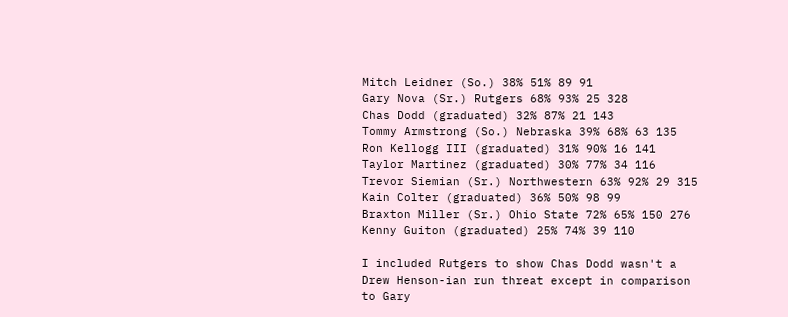Mitch Leidner (So.) 38% 51% 89 91
Gary Nova (Sr.) Rutgers 68% 93% 25 328
Chas Dodd (graduated) 32% 87% 21 143
Tommy Armstrong (So.) Nebraska 39% 68% 63 135
Ron Kellogg III (graduated) 31% 90% 16 141
Taylor Martinez (graduated) 30% 77% 34 116
Trevor Siemian (Sr.) Northwestern 63% 92% 29 315
Kain Colter (graduated) 36% 50% 98 99
Braxton Miller (Sr.) Ohio State 72% 65% 150 276
Kenny Guiton (graduated) 25% 74% 39 110

I included Rutgers to show Chas Dodd wasn't a Drew Henson-ian run threat except in comparison to Gary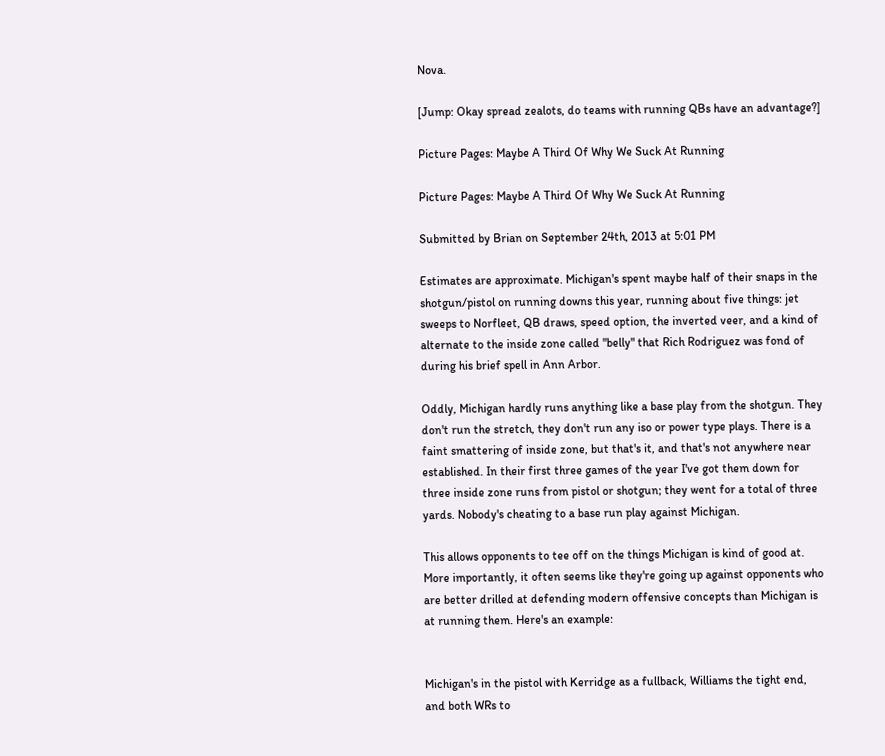Nova.

[Jump: Okay spread zealots, do teams with running QBs have an advantage?]

Picture Pages: Maybe A Third Of Why We Suck At Running

Picture Pages: Maybe A Third Of Why We Suck At Running

Submitted by Brian on September 24th, 2013 at 5:01 PM

Estimates are approximate. Michigan's spent maybe half of their snaps in the shotgun/pistol on running downs this year, running about five things: jet sweeps to Norfleet, QB draws, speed option, the inverted veer, and a kind of alternate to the inside zone called "belly" that Rich Rodriguez was fond of during his brief spell in Ann Arbor.

Oddly, Michigan hardly runs anything like a base play from the shotgun. They don't run the stretch, they don't run any iso or power type plays. There is a faint smattering of inside zone, but that's it, and that's not anywhere near established. In their first three games of the year I've got them down for three inside zone runs from pistol or shotgun; they went for a total of three yards. Nobody's cheating to a base run play against Michigan.

This allows opponents to tee off on the things Michigan is kind of good at. More importantly, it often seems like they're going up against opponents who are better drilled at defending modern offensive concepts than Michigan is at running them. Here's an example:


Michigan's in the pistol with Kerridge as a fullback, Williams the tight end, and both WRs to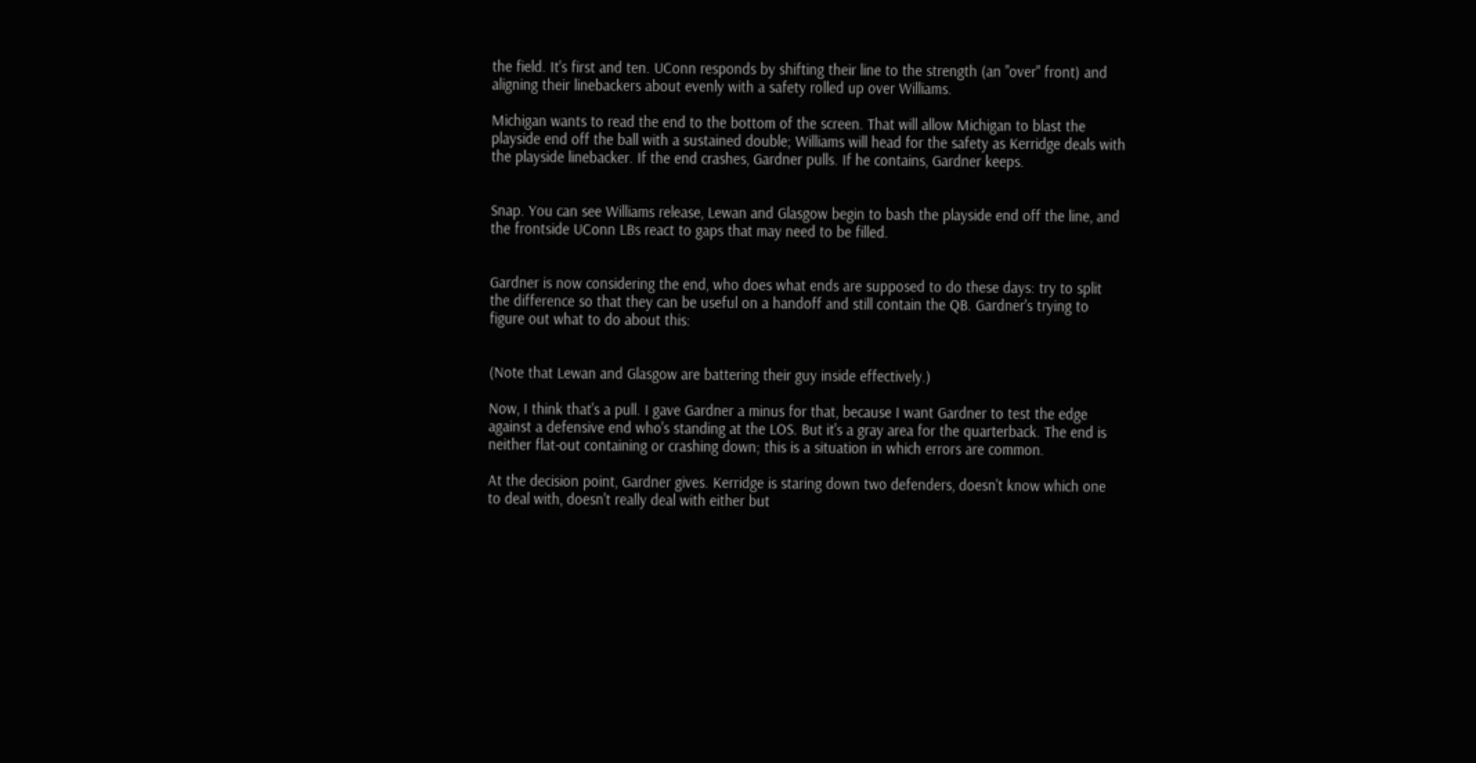the field. It's first and ten. UConn responds by shifting their line to the strength (an "over" front) and aligning their linebackers about evenly with a safety rolled up over Williams.

Michigan wants to read the end to the bottom of the screen. That will allow Michigan to blast the playside end off the ball with a sustained double; Williams will head for the safety as Kerridge deals with the playside linebacker. If the end crashes, Gardner pulls. If he contains, Gardner keeps.


Snap. You can see Williams release, Lewan and Glasgow begin to bash the playside end off the line, and the frontside UConn LBs react to gaps that may need to be filled.


Gardner is now considering the end, who does what ends are supposed to do these days: try to split the difference so that they can be useful on a handoff and still contain the QB. Gardner's trying to figure out what to do about this:


(Note that Lewan and Glasgow are battering their guy inside effectively.)

Now, I think that's a pull. I gave Gardner a minus for that, because I want Gardner to test the edge against a defensive end who's standing at the LOS. But it's a gray area for the quarterback. The end is neither flat-out containing or crashing down; this is a situation in which errors are common.

At the decision point, Gardner gives. Kerridge is staring down two defenders, doesn't know which one to deal with, doesn't really deal with either but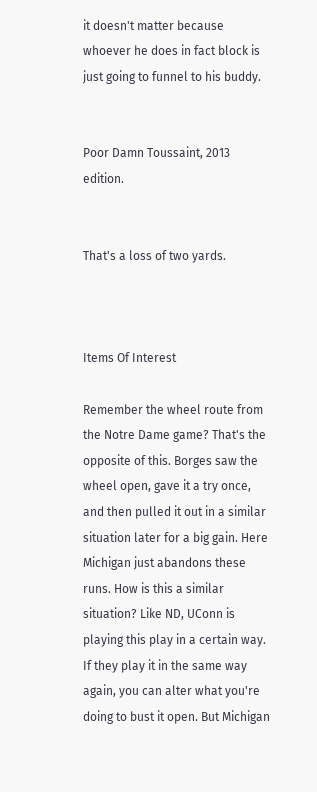it doesn't matter because whoever he does in fact block is just going to funnel to his buddy.


Poor Damn Toussaint, 2013 edition.


That's a loss of two yards.



Items Of Interest

Remember the wheel route from the Notre Dame game? That's the opposite of this. Borges saw the wheel open, gave it a try once, and then pulled it out in a similar situation later for a big gain. Here Michigan just abandons these runs. How is this a similar situation? Like ND, UConn is playing this play in a certain way. If they play it in the same way again, you can alter what you're doing to bust it open. But Michigan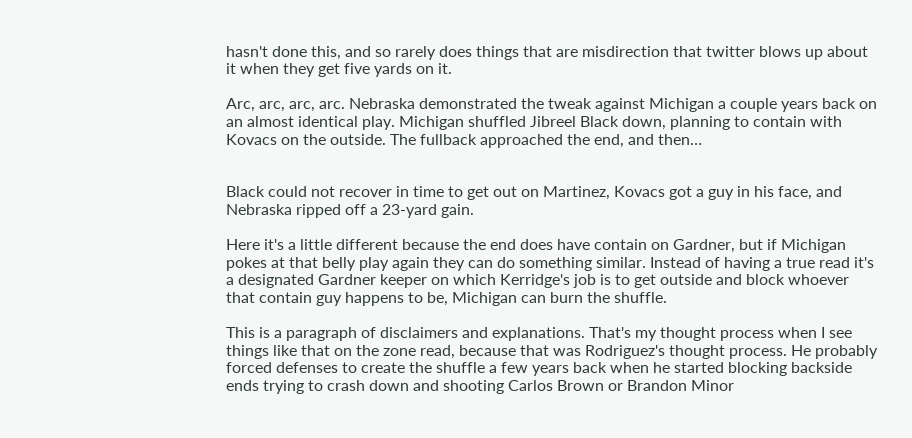hasn't done this, and so rarely does things that are misdirection that twitter blows up about it when they get five yards on it.

Arc, arc, arc, arc. Nebraska demonstrated the tweak against Michigan a couple years back on an almost identical play. Michigan shuffled Jibreel Black down, planning to contain with Kovacs on the outside. The fullback approached the end, and then…


Black could not recover in time to get out on Martinez, Kovacs got a guy in his face, and Nebraska ripped off a 23-yard gain.

Here it's a little different because the end does have contain on Gardner, but if Michigan pokes at that belly play again they can do something similar. Instead of having a true read it's a designated Gardner keeper on which Kerridge's job is to get outside and block whoever that contain guy happens to be, Michigan can burn the shuffle.

This is a paragraph of disclaimers and explanations. That's my thought process when I see things like that on the zone read, because that was Rodriguez's thought process. He probably forced defenses to create the shuffle a few years back when he started blocking backside ends trying to crash down and shooting Carlos Brown or Brandon Minor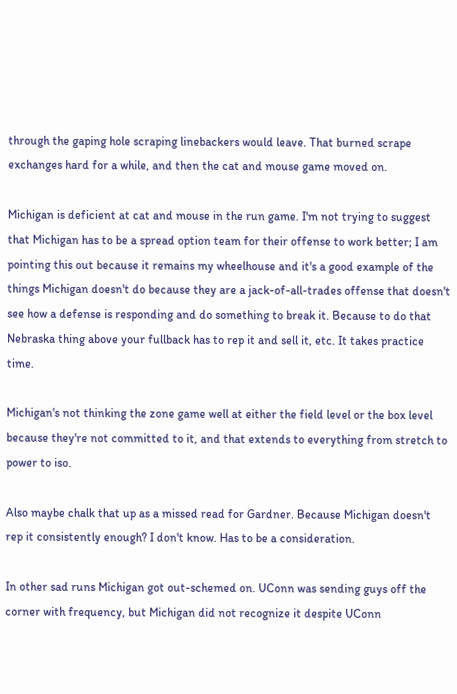through the gaping hole scraping linebackers would leave. That burned scrape exchanges hard for a while, and then the cat and mouse game moved on.

Michigan is deficient at cat and mouse in the run game. I'm not trying to suggest that Michigan has to be a spread option team for their offense to work better; I am pointing this out because it remains my wheelhouse and it's a good example of the things Michigan doesn't do because they are a jack-of-all-trades offense that doesn't see how a defense is responding and do something to break it. Because to do that Nebraska thing above your fullback has to rep it and sell it, etc. It takes practice time.

Michigan's not thinking the zone game well at either the field level or the box level because they're not committed to it, and that extends to everything from stretch to power to iso.

Also maybe chalk that up as a missed read for Gardner. Because Michigan doesn't rep it consistently enough? I don't know. Has to be a consideration.

In other sad runs Michigan got out-schemed on. UConn was sending guys off the corner with frequency, but Michigan did not recognize it despite UConn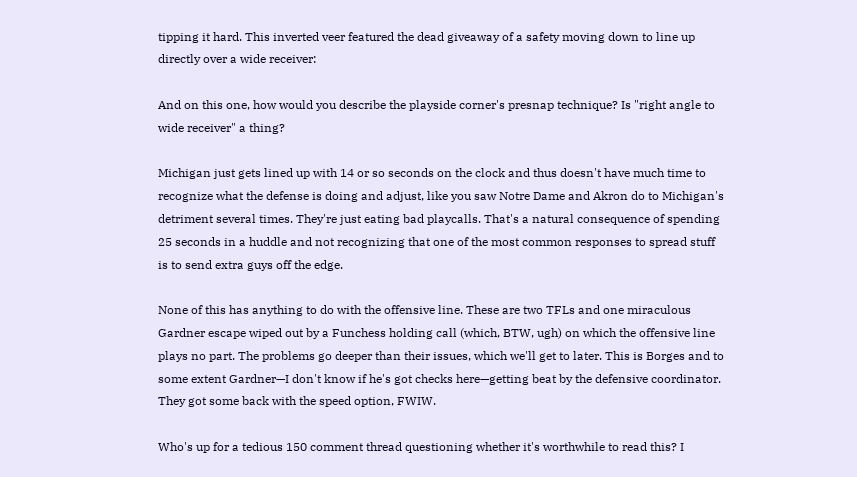tipping it hard. This inverted veer featured the dead giveaway of a safety moving down to line up directly over a wide receiver:

And on this one, how would you describe the playside corner's presnap technique? Is "right angle to wide receiver" a thing?

Michigan just gets lined up with 14 or so seconds on the clock and thus doesn't have much time to recognize what the defense is doing and adjust, like you saw Notre Dame and Akron do to Michigan's detriment several times. They're just eating bad playcalls. That's a natural consequence of spending 25 seconds in a huddle and not recognizing that one of the most common responses to spread stuff is to send extra guys off the edge.

None of this has anything to do with the offensive line. These are two TFLs and one miraculous Gardner escape wiped out by a Funchess holding call (which, BTW, ugh) on which the offensive line plays no part. The problems go deeper than their issues, which we'll get to later. This is Borges and to some extent Gardner—I don't know if he's got checks here—getting beat by the defensive coordinator. They got some back with the speed option, FWIW.

Who's up for a tedious 150 comment thread questioning whether it's worthwhile to read this? I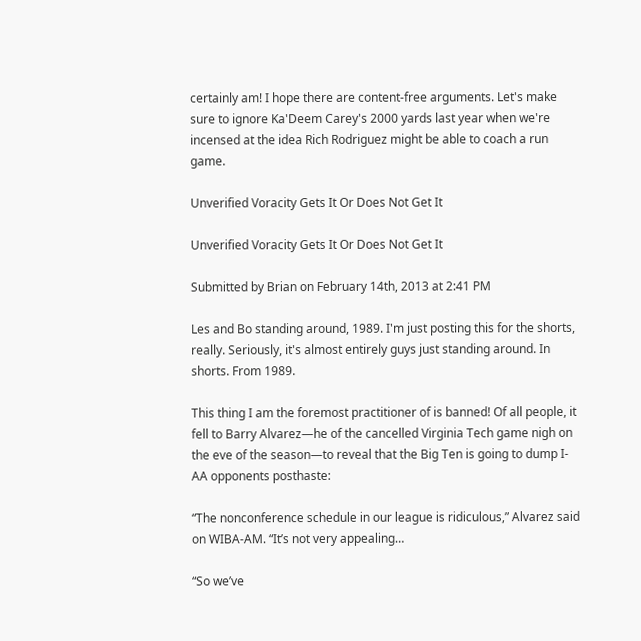certainly am! I hope there are content-free arguments. Let's make sure to ignore Ka'Deem Carey's 2000 yards last year when we're incensed at the idea Rich Rodriguez might be able to coach a run game.

Unverified Voracity Gets It Or Does Not Get It

Unverified Voracity Gets It Or Does Not Get It

Submitted by Brian on February 14th, 2013 at 2:41 PM

Les and Bo standing around, 1989. I'm just posting this for the shorts, really. Seriously, it's almost entirely guys just standing around. In shorts. From 1989.

This thing I am the foremost practitioner of is banned! Of all people, it fell to Barry Alvarez—he of the cancelled Virginia Tech game nigh on the eve of the season—to reveal that the Big Ten is going to dump I-AA opponents posthaste:

“The nonconference schedule in our league is ridiculous,” Alvarez said on WIBA-AM. “It’s not very appealing…

“So we’ve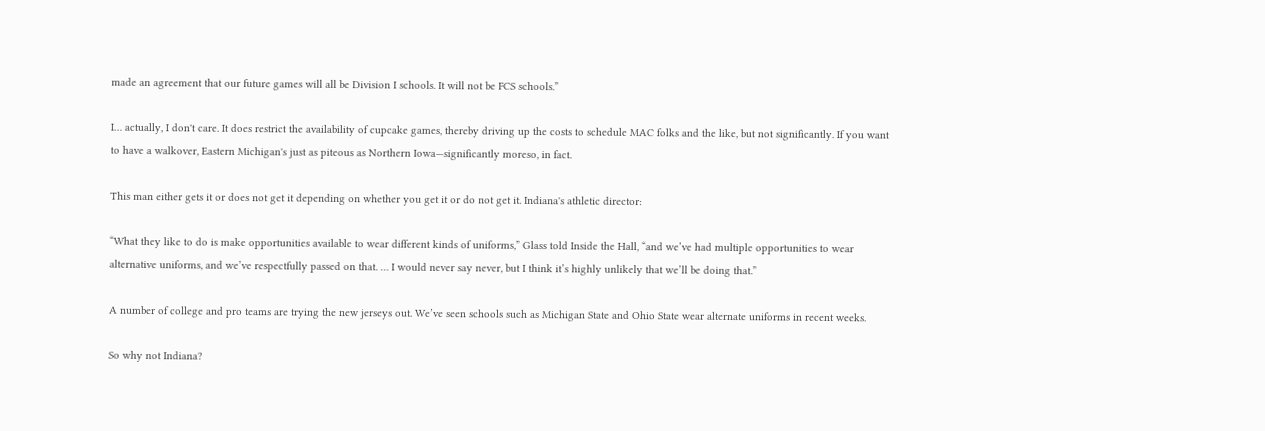made an agreement that our future games will all be Division I schools. It will not be FCS schools.”

I… actually, I don't care. It does restrict the availability of cupcake games, thereby driving up the costs to schedule MAC folks and the like, but not significantly. If you want to have a walkover, Eastern Michigan's just as piteous as Northern Iowa—significantly moreso, in fact.

This man either gets it or does not get it depending on whether you get it or do not get it. Indiana's athletic director:

“What they like to do is make opportunities available to wear different kinds of uniforms,” Glass told Inside the Hall, “and we’ve had multiple opportunities to wear alternative uniforms, and we’ve respectfully passed on that. … I would never say never, but I think it’s highly unlikely that we’ll be doing that.”

A number of college and pro teams are trying the new jerseys out. We’ve seen schools such as Michigan State and Ohio State wear alternate uniforms in recent weeks.

So why not Indiana?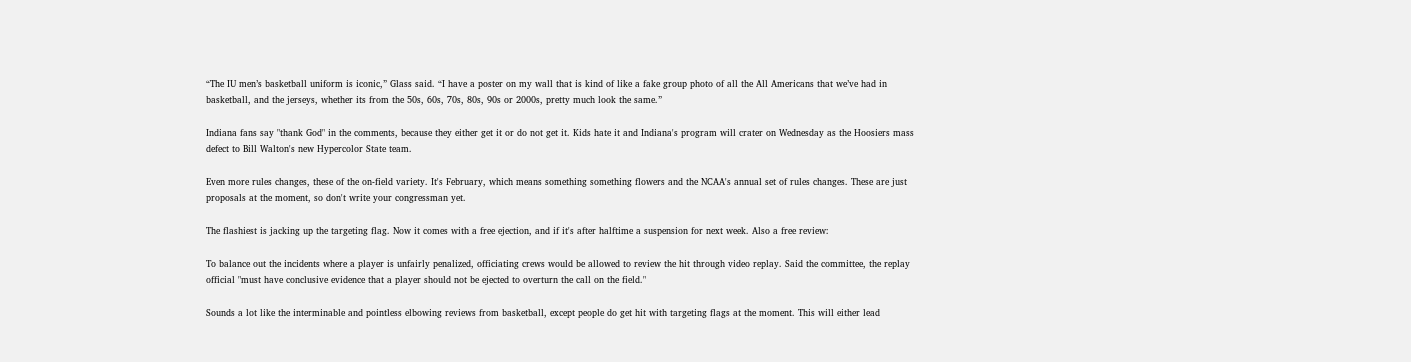“The IU men’s basketball uniform is iconic,” Glass said. “I have a poster on my wall that is kind of like a fake group photo of all the All Americans that we’ve had in basketball, and the jerseys, whether its from the 50s, 60s, 70s, 80s, 90s or 2000s, pretty much look the same.”

Indiana fans say "thank God" in the comments, because they either get it or do not get it. Kids hate it and Indiana's program will crater on Wednesday as the Hoosiers mass defect to Bill Walton's new Hypercolor State team.

Even more rules changes, these of the on-field variety. It's February, which means something something flowers and the NCAA's annual set of rules changes. These are just proposals at the moment, so don't write your congressman yet.

The flashiest is jacking up the targeting flag. Now it comes with a free ejection, and if it's after halftime a suspension for next week. Also a free review:

To balance out the incidents where a player is unfairly penalized, officiating crews would be allowed to review the hit through video replay. Said the committee, the replay official "must have conclusive evidence that a player should not be ejected to overturn the call on the field."

Sounds a lot like the interminable and pointless elbowing reviews from basketball, except people do get hit with targeting flags at the moment. This will either lead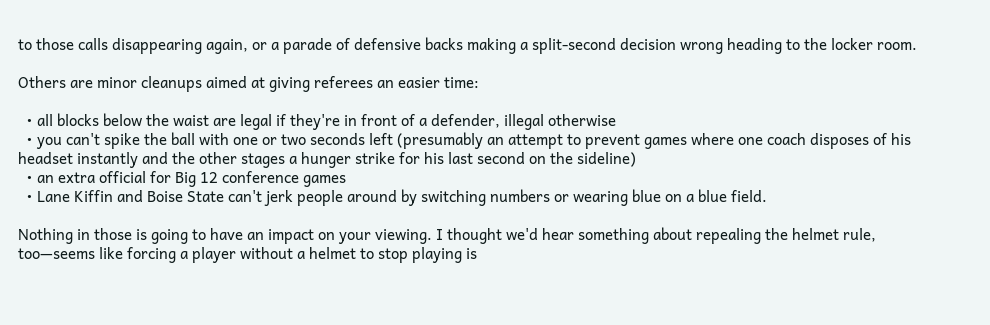to those calls disappearing again, or a parade of defensive backs making a split-second decision wrong heading to the locker room.

Others are minor cleanups aimed at giving referees an easier time:

  • all blocks below the waist are legal if they're in front of a defender, illegal otherwise
  • you can't spike the ball with one or two seconds left (presumably an attempt to prevent games where one coach disposes of his headset instantly and the other stages a hunger strike for his last second on the sideline)
  • an extra official for Big 12 conference games
  • Lane Kiffin and Boise State can't jerk people around by switching numbers or wearing blue on a blue field.

Nothing in those is going to have an impact on your viewing. I thought we'd hear something about repealing the helmet rule, too—seems like forcing a player without a helmet to stop playing is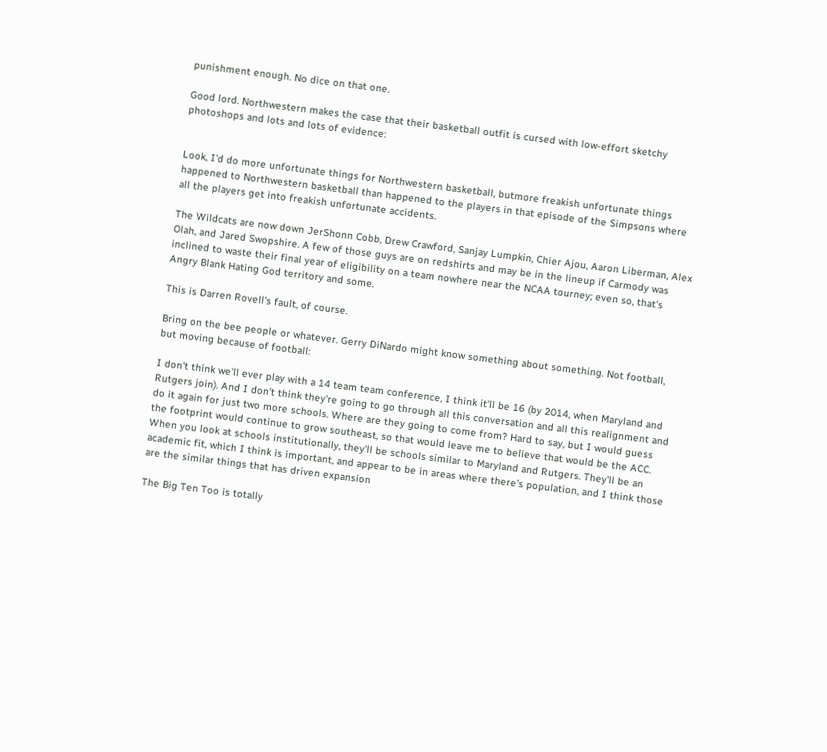punishment enough. No dice on that one.

Good lord. Northwestern makes the case that their basketball outfit is cursed with low-effort sketchy photoshops and lots and lots of evidence:


Look, I'd do more unfortunate things for Northwestern basketball, butmore freakish unfortunate things happened to Northwestern basketball than happened to the players in that episode of the Simpsons where all the players get into freakish unfortunate accidents.

The Wildcats are now down JerShonn Cobb, Drew Crawford, Sanjay Lumpkin, Chier Ajou, Aaron Liberman, Alex Olah, and Jared Swopshire. A few of those guys are on redshirts and may be in the lineup if Carmody was inclined to waste their final year of eligibility on a team nowhere near the NCAA tourney; even so, that's Angry Blank Hating God territory and some.

This is Darren Rovell's fault, of course.

Bring on the bee people or whatever. Gerry DiNardo might know something about something. Not football, but moving because of football:

I don't think we'll ever play with a 14 team team conference, I think it'll be 16 (by 2014, when Maryland and Rutgers join). And I don't think they're going to go through all this conversation and all this realignment and do it again for just two more schools. Where are they going to come from? Hard to say, but I would guess the footprint would continue to grow southeast, so that would leave me to believe that would be the ACC. When you look at schools institutionally, they'll be schools similar to Maryland and Rutgers. They'll be an academic fit, which I think is important, and appear to be in areas where there's population, and I think those are the similar things that has driven expansion

The Big Ten Too is totally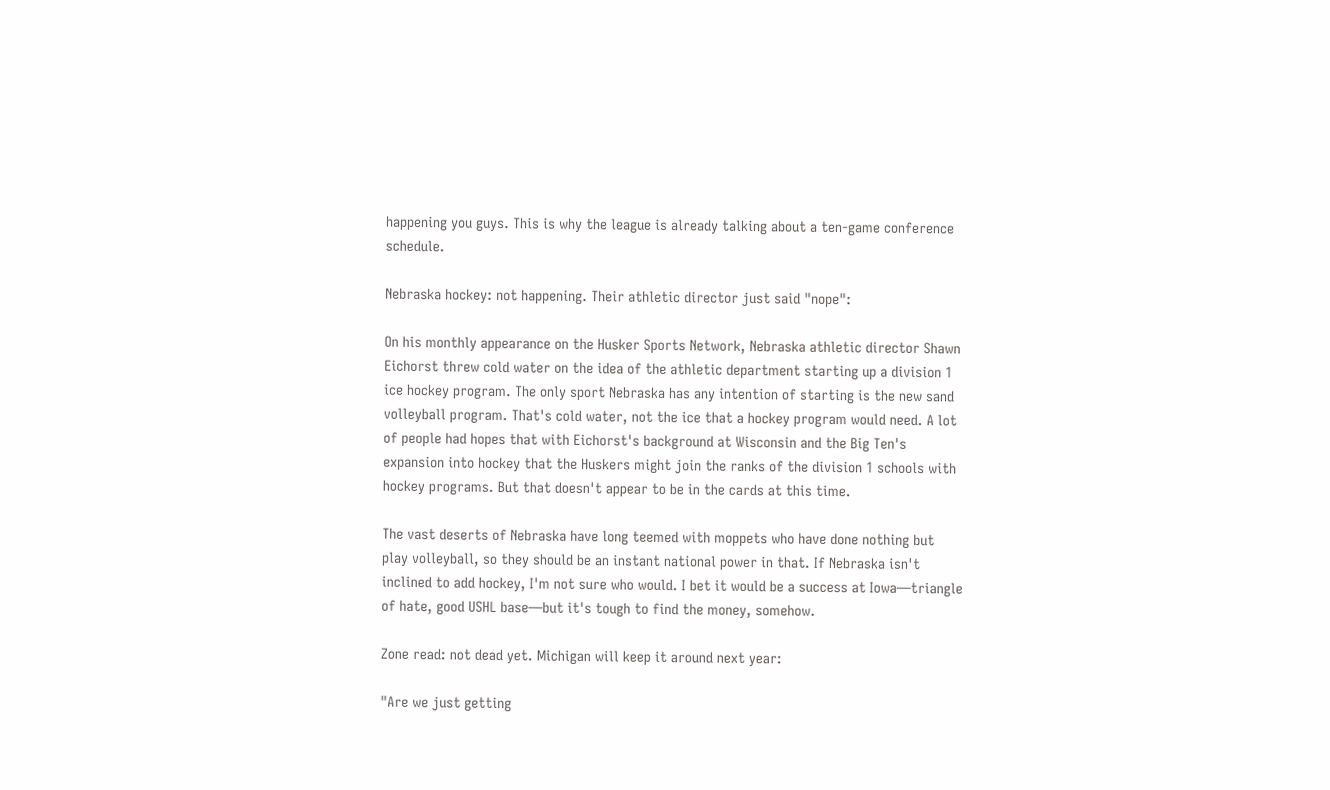happening you guys. This is why the league is already talking about a ten-game conference schedule.

Nebraska hockey: not happening. Their athletic director just said "nope":

On his monthly appearance on the Husker Sports Network, Nebraska athletic director Shawn Eichorst threw cold water on the idea of the athletic department starting up a division 1 ice hockey program. The only sport Nebraska has any intention of starting is the new sand volleyball program. That's cold water, not the ice that a hockey program would need. A lot of people had hopes that with Eichorst's background at Wisconsin and the Big Ten's expansion into hockey that the Huskers might join the ranks of the division 1 schools with hockey programs. But that doesn't appear to be in the cards at this time.

The vast deserts of Nebraska have long teemed with moppets who have done nothing but play volleyball, so they should be an instant national power in that. If Nebraska isn't inclined to add hockey, I'm not sure who would. I bet it would be a success at Iowa—triangle of hate, good USHL base—but it's tough to find the money, somehow.

Zone read: not dead yet. Michigan will keep it around next year:

"Are we just getting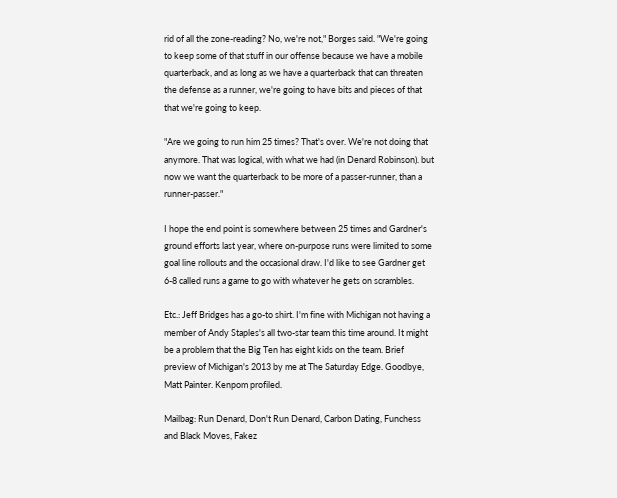rid of all the zone-reading? No, we're not," Borges said. "We're going to keep some of that stuff in our offense because we have a mobile quarterback, and as long as we have a quarterback that can threaten the defense as a runner, we're going to have bits and pieces of that that we're going to keep.

"Are we going to run him 25 times? That's over. We're not doing that anymore. That was logical, with what we had (in Denard Robinson). but now we want the quarterback to be more of a passer-runner, than a runner-passer."

I hope the end point is somewhere between 25 times and Gardner's ground efforts last year, where on-purpose runs were limited to some goal line rollouts and the occasional draw. I'd like to see Gardner get 6-8 called runs a game to go with whatever he gets on scrambles.

Etc.: Jeff Bridges has a go-to shirt. I'm fine with Michigan not having a member of Andy Staples's all two-star team this time around. It might be a problem that the Big Ten has eight kids on the team. Brief preview of Michigan's 2013 by me at The Saturday Edge. Goodbye, Matt Painter. Kenpom profiled.

Mailbag: Run Denard, Don't Run Denard, Carbon Dating, Funchess and Black Moves, Fakez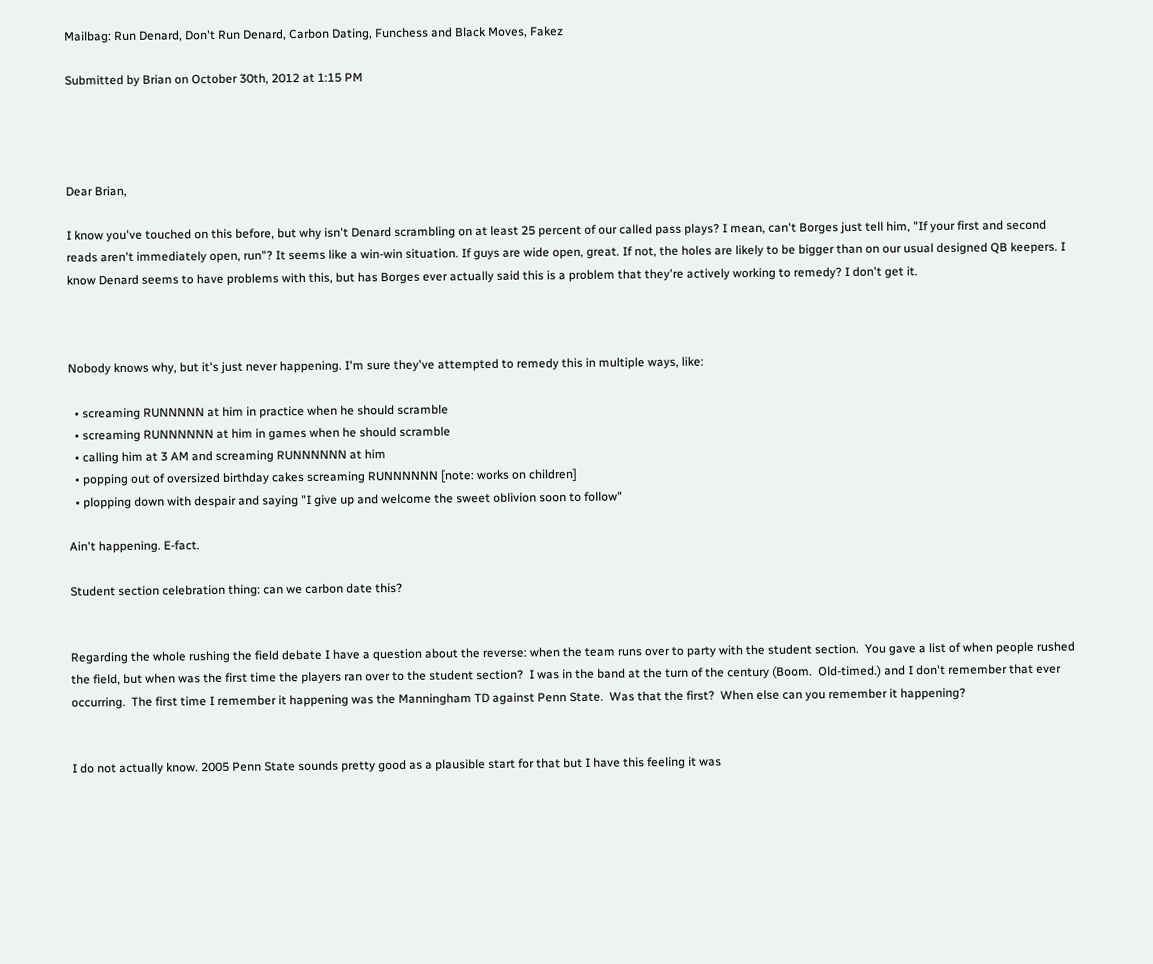Mailbag: Run Denard, Don't Run Denard, Carbon Dating, Funchess and Black Moves, Fakez

Submitted by Brian on October 30th, 2012 at 1:15 PM




Dear Brian,

I know you've touched on this before, but why isn't Denard scrambling on at least 25 percent of our called pass plays? I mean, can't Borges just tell him, "If your first and second reads aren't immediately open, run"? It seems like a win-win situation. If guys are wide open, great. If not, the holes are likely to be bigger than on our usual designed QB keepers. I know Denard seems to have problems with this, but has Borges ever actually said this is a problem that they're actively working to remedy? I don't get it.



Nobody knows why, but it's just never happening. I'm sure they've attempted to remedy this in multiple ways, like:

  • screaming RUNNNNN at him in practice when he should scramble
  • screaming RUNNNNNN at him in games when he should scramble
  • calling him at 3 AM and screaming RUNNNNNN at him
  • popping out of oversized birthday cakes screaming RUNNNNNN [note: works on children]
  • plopping down with despair and saying "I give up and welcome the sweet oblivion soon to follow"

Ain't happening. E-fact.

Student section celebration thing: can we carbon date this?


Regarding the whole rushing the field debate I have a question about the reverse: when the team runs over to party with the student section.  You gave a list of when people rushed the field, but when was the first time the players ran over to the student section?  I was in the band at the turn of the century (Boom.  Old-timed.) and I don't remember that ever occurring.  The first time I remember it happening was the Manningham TD against Penn State.  Was that the first?  When else can you remember it happening?


I do not actually know. 2005 Penn State sounds pretty good as a plausible start for that but I have this feeling it was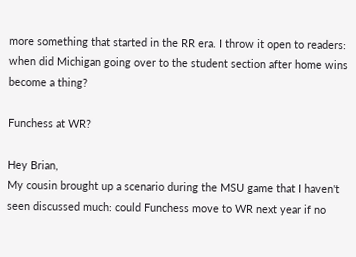more something that started in the RR era. I throw it open to readers: when did Michigan going over to the student section after home wins become a thing?

Funchess at WR?

Hey Brian,
My cousin brought up a scenario during the MSU game that I haven't seen discussed much: could Funchess move to WR next year if no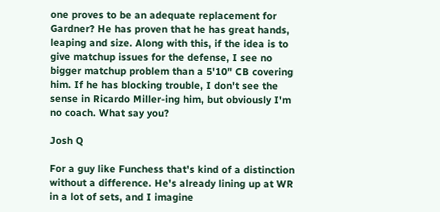one proves to be an adequate replacement for Gardner? He has proven that he has great hands, leaping and size. Along with this, if the idea is to give matchup issues for the defense, I see no bigger matchup problem than a 5'10" CB covering him. If he has blocking trouble, I don't see the sense in Ricardo Miller-ing him, but obviously I'm no coach. What say you?

Josh Q

For a guy like Funchess that's kind of a distinction without a difference. He's already lining up at WR in a lot of sets, and I imagine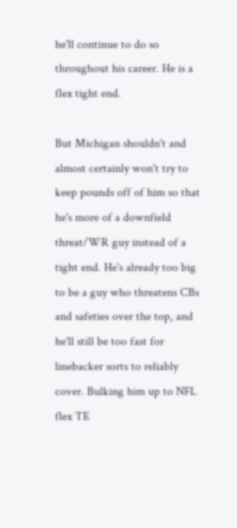he'll continue to do so throughout his career. He is a flex tight end.

But Michigan shouldn't and almost certainly won't try to keep pounds off of him so that he's more of a downfield threat/WR guy instead of a tight end. He's already too big to be a guy who threatens CBs and safeties over the top, and he'll still be too fast for linebacker sorts to reliably cover. Bulking him up to NFL flex TE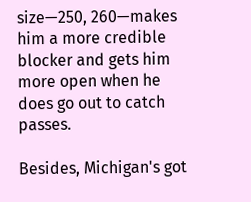size—250, 260—makes him a more credible blocker and gets him more open when he does go out to catch passes.

Besides, Michigan's got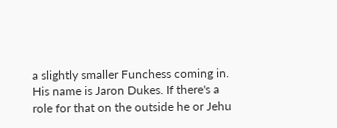a slightly smaller Funchess coming in. His name is Jaron Dukes. If there's a role for that on the outside he or Jehu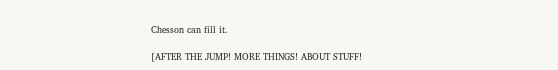Chesson can fill it.

[AFTER THE JUMP! MORE THINGS! ABOUT STUFF!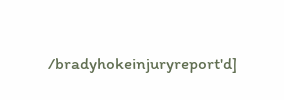/bradyhokeinjuryreport'd]